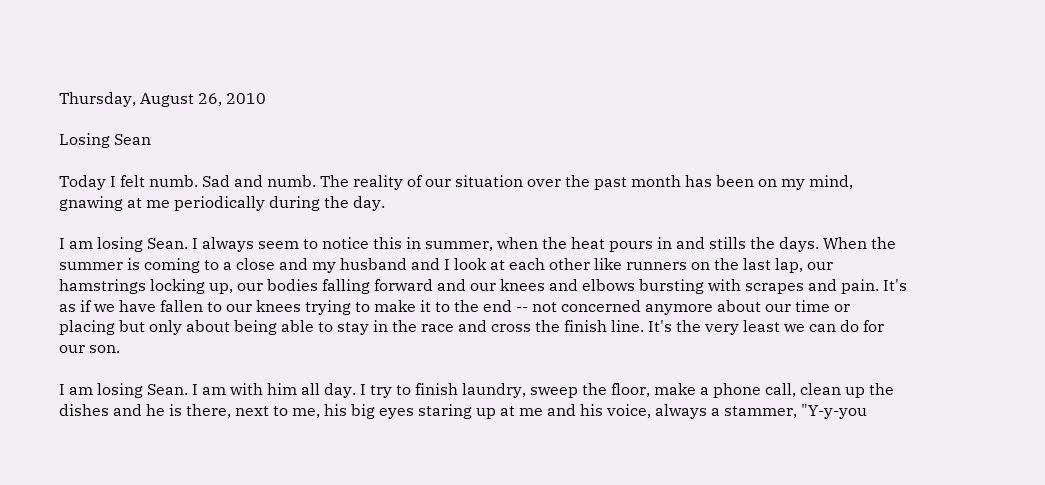Thursday, August 26, 2010

Losing Sean

Today I felt numb. Sad and numb. The reality of our situation over the past month has been on my mind, gnawing at me periodically during the day.

I am losing Sean. I always seem to notice this in summer, when the heat pours in and stills the days. When the summer is coming to a close and my husband and I look at each other like runners on the last lap, our hamstrings locking up, our bodies falling forward and our knees and elbows bursting with scrapes and pain. It's as if we have fallen to our knees trying to make it to the end -- not concerned anymore about our time or placing but only about being able to stay in the race and cross the finish line. It's the very least we can do for our son.

I am losing Sean. I am with him all day. I try to finish laundry, sweep the floor, make a phone call, clean up the dishes and he is there, next to me, his big eyes staring up at me and his voice, always a stammer, "Y-y-you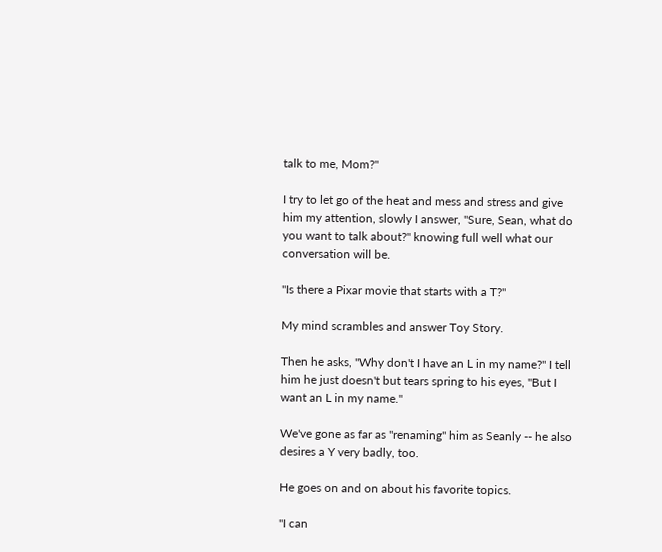talk to me, Mom?"

I try to let go of the heat and mess and stress and give him my attention, slowly I answer, "Sure, Sean, what do you want to talk about?" knowing full well what our conversation will be.

"Is there a Pixar movie that starts with a T?"

My mind scrambles and answer Toy Story.

Then he asks, "Why don't I have an L in my name?" I tell him he just doesn't but tears spring to his eyes, "But I want an L in my name."

We've gone as far as "renaming" him as Seanly -- he also desires a Y very badly, too.

He goes on and on about his favorite topics.

"I can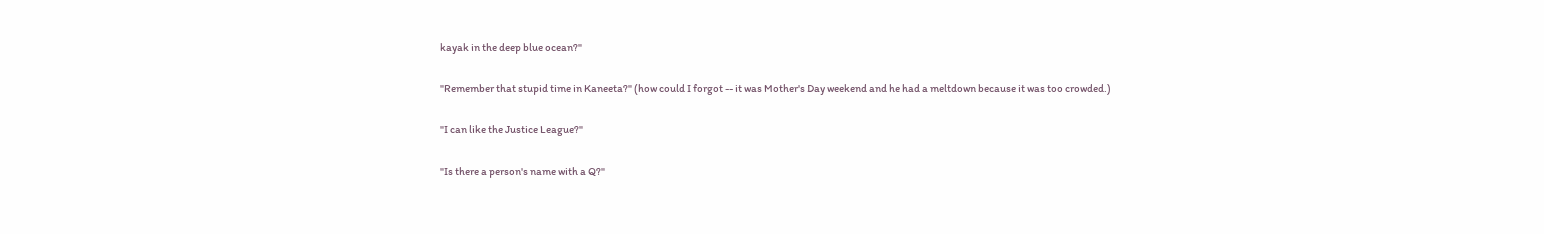kayak in the deep blue ocean?"

"Remember that stupid time in Kaneeta?" (how could I forgot -- it was Mother's Day weekend and he had a meltdown because it was too crowded.)

"I can like the Justice League?"

"Is there a person's name with a Q?"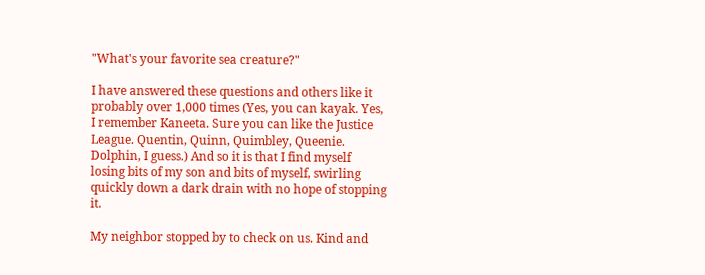"What's your favorite sea creature?"

I have answered these questions and others like it probably over 1,000 times (Yes, you can kayak. Yes, I remember Kaneeta. Sure you can like the Justice League. Quentin, Quinn, Quimbley, Queenie. Dolphin, I guess.) And so it is that I find myself losing bits of my son and bits of myself, swirling quickly down a dark drain with no hope of stopping it.

My neighbor stopped by to check on us. Kind and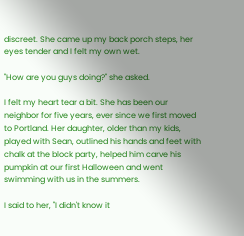discreet. She came up my back porch steps, her eyes tender and I felt my own wet.

"How are you guys doing?" she asked.

I felt my heart tear a bit. She has been our neighbor for five years, ever since we first moved to Portland. Her daughter, older than my kids, played with Sean, outlined his hands and feet with chalk at the block party, helped him carve his pumpkin at our first Halloween and went swimming with us in the summers.

I said to her, "I didn't know it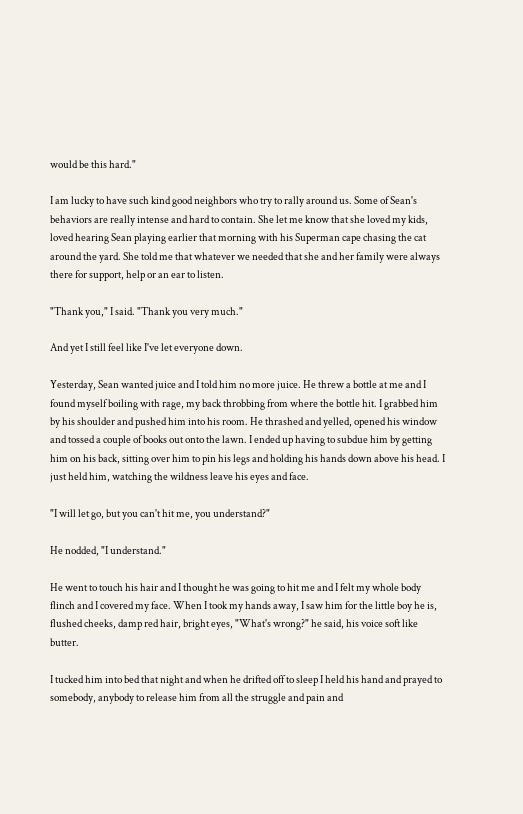would be this hard."

I am lucky to have such kind good neighbors who try to rally around us. Some of Sean's behaviors are really intense and hard to contain. She let me know that she loved my kids, loved hearing Sean playing earlier that morning with his Superman cape chasing the cat around the yard. She told me that whatever we needed that she and her family were always there for support, help or an ear to listen.

"Thank you," I said. "Thank you very much."

And yet I still feel like I've let everyone down.

Yesterday, Sean wanted juice and I told him no more juice. He threw a bottle at me and I found myself boiling with rage, my back throbbing from where the bottle hit. I grabbed him by his shoulder and pushed him into his room. He thrashed and yelled, opened his window and tossed a couple of books out onto the lawn. I ended up having to subdue him by getting him on his back, sitting over him to pin his legs and holding his hands down above his head. I just held him, watching the wildness leave his eyes and face.

"I will let go, but you can't hit me, you understand?"

He nodded, "I understand."

He went to touch his hair and I thought he was going to hit me and I felt my whole body flinch and I covered my face. When I took my hands away, I saw him for the little boy he is, flushed cheeks, damp red hair, bright eyes, "What's wrong?" he said, his voice soft like butter.

I tucked him into bed that night and when he drifted off to sleep I held his hand and prayed to somebody, anybody to release him from all the struggle and pain and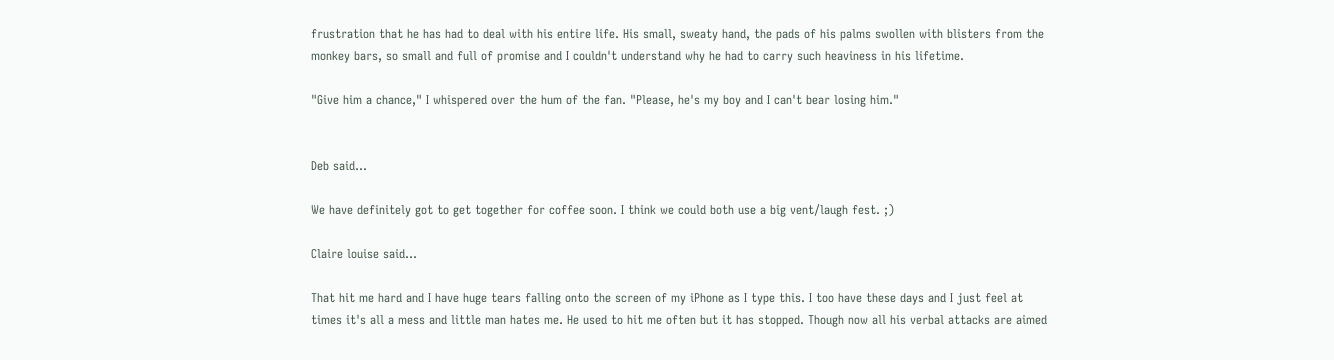frustration that he has had to deal with his entire life. His small, sweaty hand, the pads of his palms swollen with blisters from the monkey bars, so small and full of promise and I couldn't understand why he had to carry such heaviness in his lifetime.

"Give him a chance," I whispered over the hum of the fan. "Please, he's my boy and I can't bear losing him."


Deb said...

We have definitely got to get together for coffee soon. I think we could both use a big vent/laugh fest. ;)

Claire louise said...

That hit me hard and I have huge tears falling onto the screen of my iPhone as I type this. I too have these days and I just feel at times it's all a mess and little man hates me. He used to hit me often but it has stopped. Though now all his verbal attacks are aimed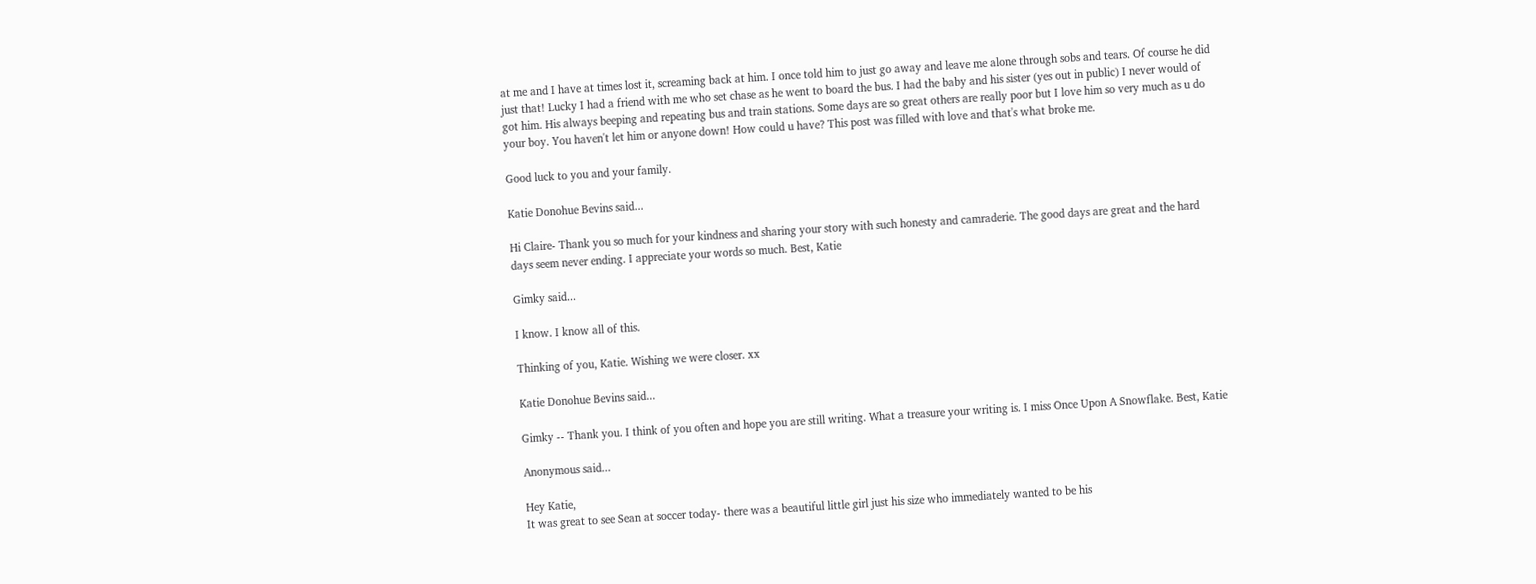at me and I have at times lost it, screaming back at him. I once told him to just go away and leave me alone through sobs and tears. Of course he did just that! Lucky I had a friend with me who set chase as he went to board the bus. I had the baby and his sister (yes out in public) I never would of got him. His always beeping and repeating bus and train stations. Some days are so great others are really poor but I love him so very much as u do your boy. You haven't let him or anyone down! How could u have? This post was filled with love and that's what broke me.

Good luck to you and your family.

Katie Donohue Bevins said...

Hi Claire- Thank you so much for your kindness and sharing your story with such honesty and camraderie. The good days are great and the hard days seem never ending. I appreciate your words so much. Best, Katie

Gimky said...

I know. I know all of this.

Thinking of you, Katie. Wishing we were closer. xx

Katie Donohue Bevins said...

Gimky -- Thank you. I think of you often and hope you are still writing. What a treasure your writing is. I miss Once Upon A Snowflake. Best, Katie

Anonymous said...

Hey Katie,
It was great to see Sean at soccer today- there was a beautiful little girl just his size who immediately wanted to be his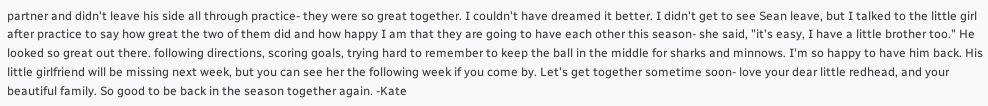partner and didn't leave his side all through practice- they were so great together. I couldn't have dreamed it better. I didn't get to see Sean leave, but I talked to the little girl after practice to say how great the two of them did and how happy I am that they are going to have each other this season- she said, "it's easy, I have a little brother too." He looked so great out there. following directions, scoring goals, trying hard to remember to keep the ball in the middle for sharks and minnows. I'm so happy to have him back. His little girlfriend will be missing next week, but you can see her the following week if you come by. Let's get together sometime soon- love your dear little redhead, and your beautiful family. So good to be back in the season together again. -Kate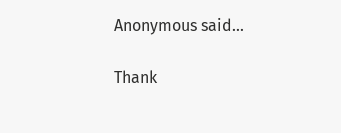Anonymous said...

Thank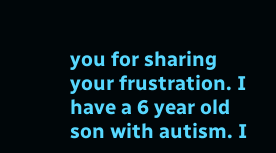you for sharing your frustration. I have a 6 year old son with autism. I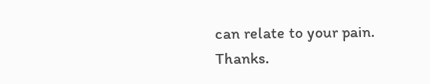can relate to your pain. Thanks.